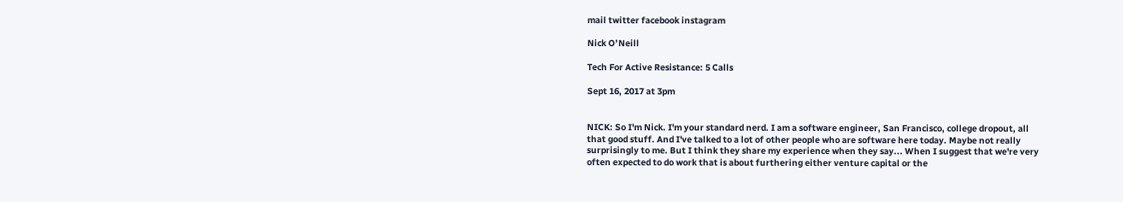mail twitter facebook instagram

Nick O’Neill

Tech For Active Resistance: 5 Calls

Sept 16, 2017 at 3pm


NICK: So I'm Nick. I'm your standard nerd. I am a software engineer, San Francisco, college dropout, all that good stuff. And I've talked to a lot of other people who are software here today. Maybe not really surprisingly to me. But I think they share my experience when they say... When I suggest that we're very often expected to do work that is about furthering either venture capital or the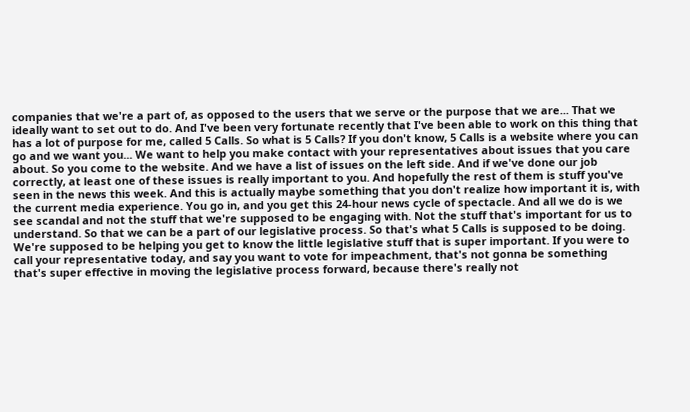companies that we're a part of, as opposed to the users that we serve or the purpose that we are... That we ideally want to set out to do. And I've been very fortunate recently that I've been able to work on this thing that has a lot of purpose for me, called 5 Calls. So what is 5 Calls? If you don't know, 5 Calls is a website where you can go and we want you... We want to help you make contact with your representatives about issues that you care about. So you come to the website. And we have a list of issues on the left side. And if we've done our job correctly, at least one of these issues is really important to you. And hopefully the rest of them is stuff you've seen in the news this week. And this is actually maybe something that you don't realize how important it is, with the current media experience. You go in, and you get this 24-hour news cycle of spectacle. And all we do is we see scandal and not the stuff that we're supposed to be engaging with. Not the stuff that's important for us to understand. So that we can be a part of our legislative process. So that's what 5 Calls is supposed to be doing. We're supposed to be helping you get to know the little legislative stuff that is super important. If you were to call your representative today, and say you want to vote for impeachment, that's not gonna be something that's super effective in moving the legislative process forward, because there's really not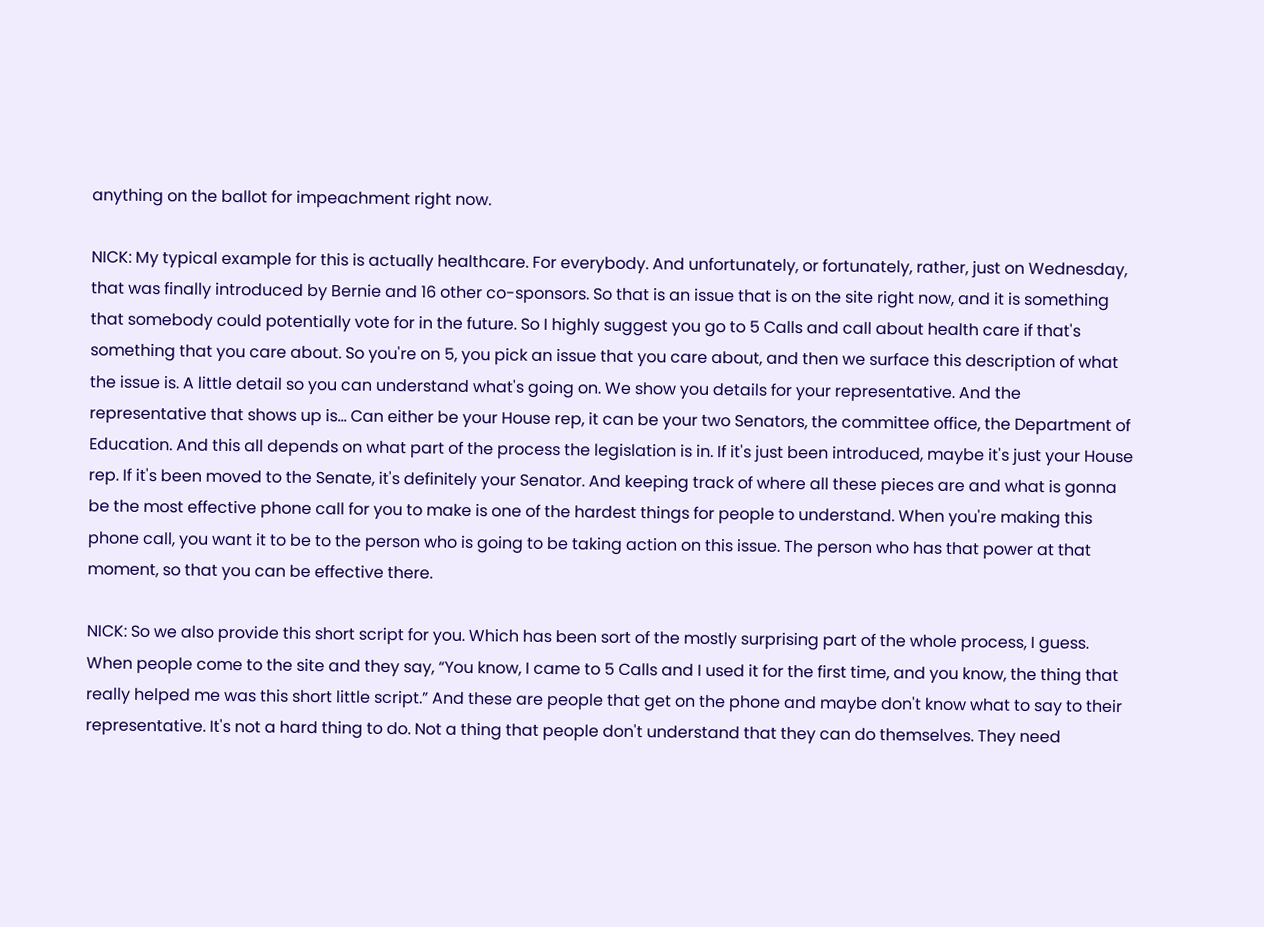anything on the ballot for impeachment right now.

NICK: My typical example for this is actually healthcare. For everybody. And unfortunately, or fortunately, rather, just on Wednesday, that was finally introduced by Bernie and 16 other co-sponsors. So that is an issue that is on the site right now, and it is something that somebody could potentially vote for in the future. So I highly suggest you go to 5 Calls and call about health care if that's something that you care about. So you're on 5, you pick an issue that you care about, and then we surface this description of what the issue is. A little detail so you can understand what's going on. We show you details for your representative. And the representative that shows up is... Can either be your House rep, it can be your two Senators, the committee office, the Department of Education. And this all depends on what part of the process the legislation is in. If it's just been introduced, maybe it's just your House rep. If it's been moved to the Senate, it's definitely your Senator. And keeping track of where all these pieces are and what is gonna be the most effective phone call for you to make is one of the hardest things for people to understand. When you're making this phone call, you want it to be to the person who is going to be taking action on this issue. The person who has that power at that moment, so that you can be effective there.

NICK: So we also provide this short script for you. Which has been sort of the mostly surprising part of the whole process, I guess. When people come to the site and they say, “You know, I came to 5 Calls and I used it for the first time, and you know, the thing that really helped me was this short little script.” And these are people that get on the phone and maybe don't know what to say to their representative. It's not a hard thing to do. Not a thing that people don't understand that they can do themselves. They need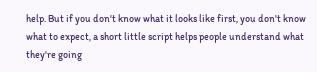help. But if you don't know what it looks like first, you don't know what to expect, a short little script helps people understand what they're going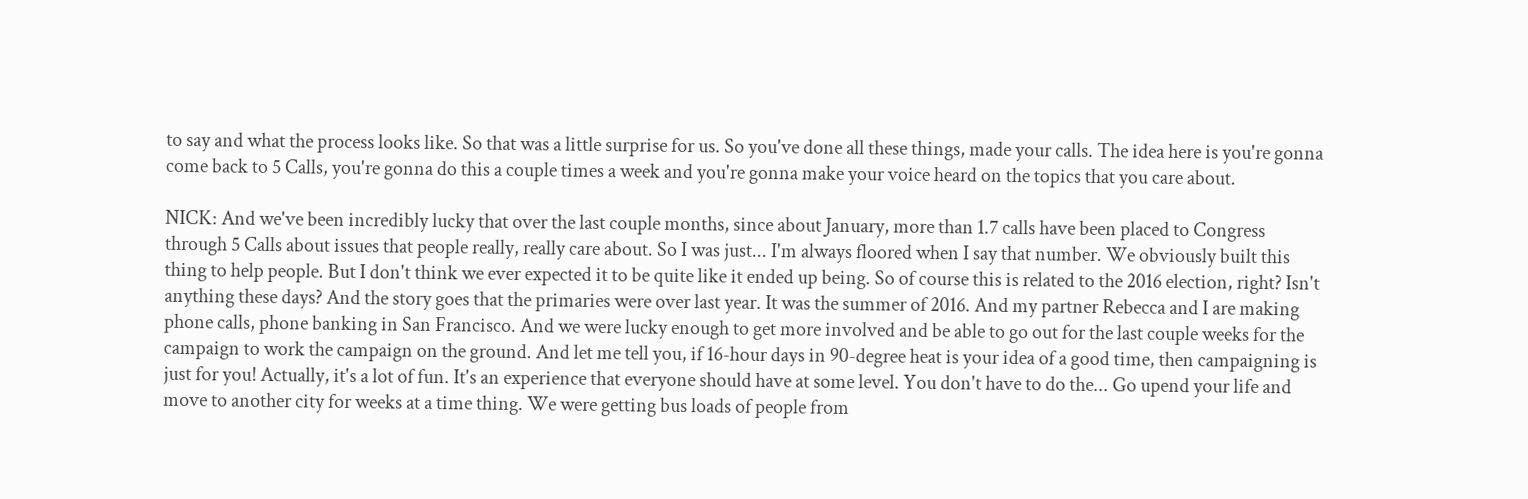to say and what the process looks like. So that was a little surprise for us. So you've done all these things, made your calls. The idea here is you're gonna come back to 5 Calls, you're gonna do this a couple times a week and you're gonna make your voice heard on the topics that you care about.

NICK: And we've been incredibly lucky that over the last couple months, since about January, more than 1.7 calls have been placed to Congress through 5 Calls about issues that people really, really care about. So I was just... I'm always floored when I say that number. We obviously built this thing to help people. But I don't think we ever expected it to be quite like it ended up being. So of course this is related to the 2016 election, right? Isn't anything these days? And the story goes that the primaries were over last year. It was the summer of 2016. And my partner Rebecca and I are making phone calls, phone banking in San Francisco. And we were lucky enough to get more involved and be able to go out for the last couple weeks for the campaign to work the campaign on the ground. And let me tell you, if 16-hour days in 90-degree heat is your idea of a good time, then campaigning is just for you! Actually, it's a lot of fun. It's an experience that everyone should have at some level. You don't have to do the... Go upend your life and move to another city for weeks at a time thing. We were getting bus loads of people from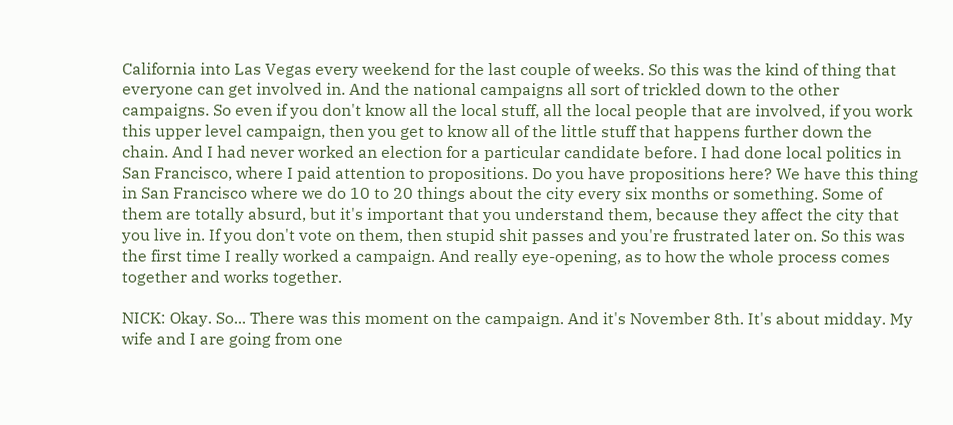California into Las Vegas every weekend for the last couple of weeks. So this was the kind of thing that everyone can get involved in. And the national campaigns all sort of trickled down to the other campaigns. So even if you don't know all the local stuff, all the local people that are involved, if you work this upper level campaign, then you get to know all of the little stuff that happens further down the chain. And I had never worked an election for a particular candidate before. I had done local politics in San Francisco, where I paid attention to propositions. Do you have propositions here? We have this thing in San Francisco where we do 10 to 20 things about the city every six months or something. Some of them are totally absurd, but it's important that you understand them, because they affect the city that you live in. If you don't vote on them, then stupid shit passes and you're frustrated later on. So this was the first time I really worked a campaign. And really eye-opening, as to how the whole process comes together and works together.

NICK: Okay. So... There was this moment on the campaign. And it's November 8th. It's about midday. My wife and I are going from one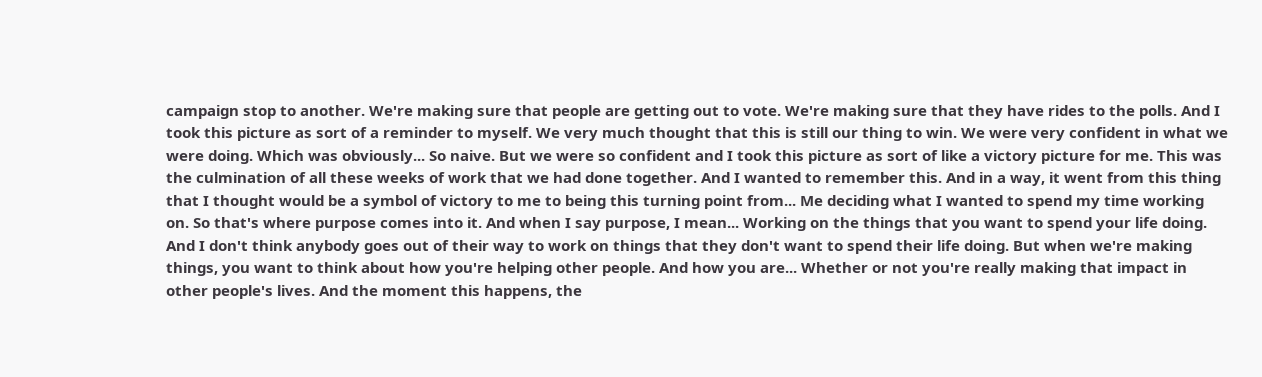campaign stop to another. We're making sure that people are getting out to vote. We're making sure that they have rides to the polls. And I took this picture as sort of a reminder to myself. We very much thought that this is still our thing to win. We were very confident in what we were doing. Which was obviously... So naive. But we were so confident and I took this picture as sort of like a victory picture for me. This was the culmination of all these weeks of work that we had done together. And I wanted to remember this. And in a way, it went from this thing that I thought would be a symbol of victory to me to being this turning point from... Me deciding what I wanted to spend my time working on. So that's where purpose comes into it. And when I say purpose, I mean... Working on the things that you want to spend your life doing. And I don't think anybody goes out of their way to work on things that they don't want to spend their life doing. But when we're making things, you want to think about how you're helping other people. And how you are... Whether or not you're really making that impact in other people's lives. And the moment this happens, the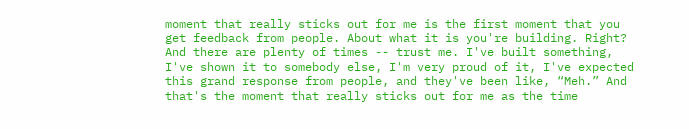moment that really sticks out for me is the first moment that you get feedback from people. About what it is you're building. Right? And there are plenty of times -- trust me. I've built something, I've shown it to somebody else, I'm very proud of it, I've expected this grand response from people, and they've been like, “Meh.” And that's the moment that really sticks out for me as the time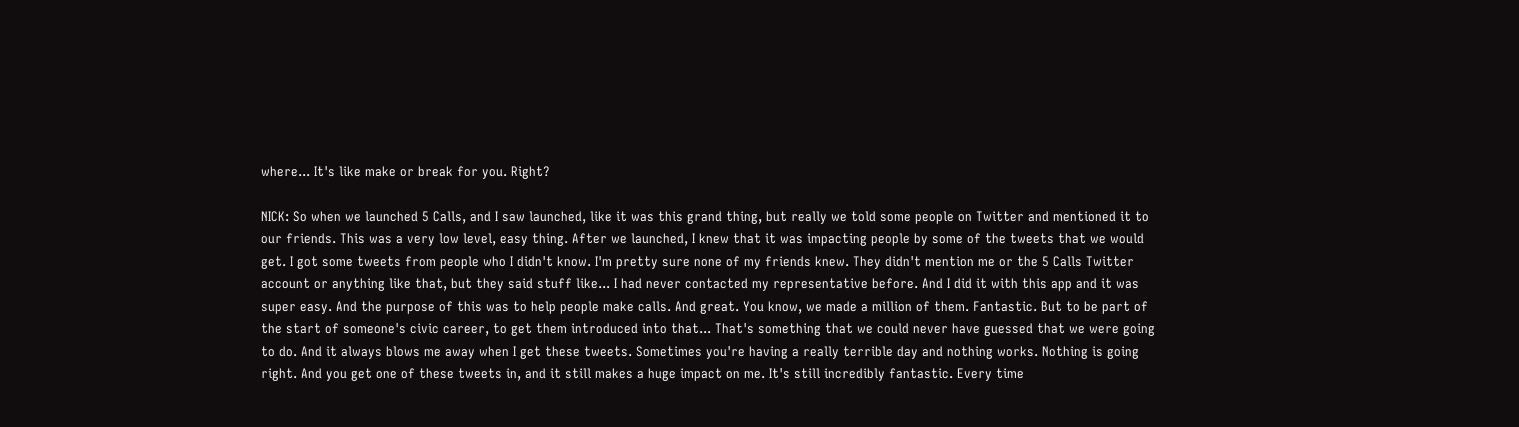where... It's like make or break for you. Right?

NICK: So when we launched 5 Calls, and I saw launched, like it was this grand thing, but really we told some people on Twitter and mentioned it to our friends. This was a very low level, easy thing. After we launched, I knew that it was impacting people by some of the tweets that we would get. I got some tweets from people who I didn't know. I'm pretty sure none of my friends knew. They didn't mention me or the 5 Calls Twitter account or anything like that, but they said stuff like... I had never contacted my representative before. And I did it with this app and it was super easy. And the purpose of this was to help people make calls. And great. You know, we made a million of them. Fantastic. But to be part of the start of someone's civic career, to get them introduced into that... That's something that we could never have guessed that we were going to do. And it always blows me away when I get these tweets. Sometimes you're having a really terrible day and nothing works. Nothing is going right. And you get one of these tweets in, and it still makes a huge impact on me. It's still incredibly fantastic. Every time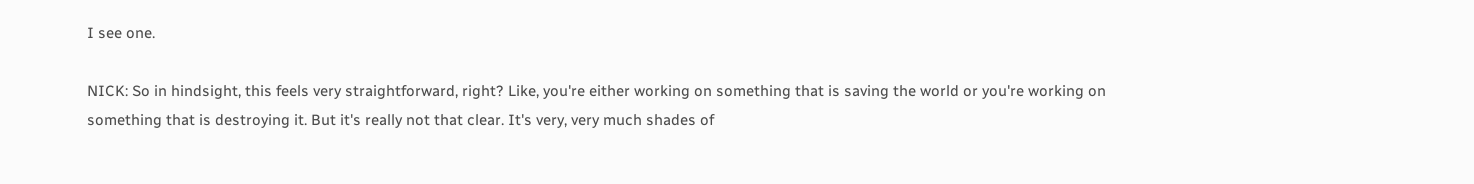I see one.

NICK: So in hindsight, this feels very straightforward, right? Like, you're either working on something that is saving the world or you're working on something that is destroying it. But it's really not that clear. It's very, very much shades of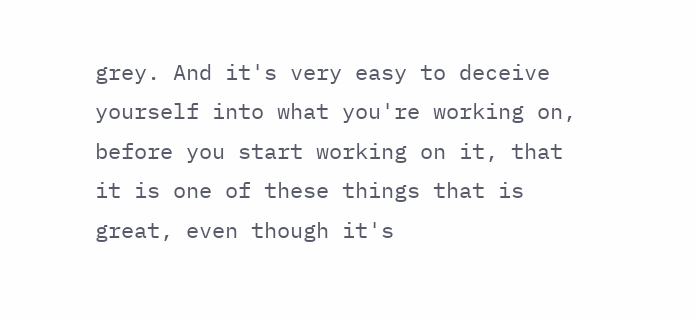grey. And it's very easy to deceive yourself into what you're working on, before you start working on it, that it is one of these things that is great, even though it's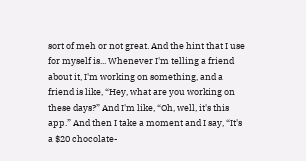sort of meh or not great. And the hint that I use for myself is... Whenever I'm telling a friend about it, I'm working on something, and a friend is like, “Hey, what are you working on these days?” And I'm like, “Oh, well, it's this app.” And then I take a moment and I say, “It's a $20 chocolate-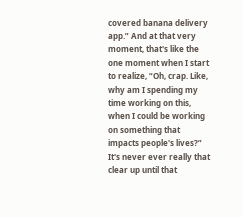covered banana delivery app.” And at that very moment, that's like the one moment when I start to realize, “Oh, crap. Like, why am I spending my time working on this, when I could be working on something that impacts people's lives?” It's never ever really that clear up until that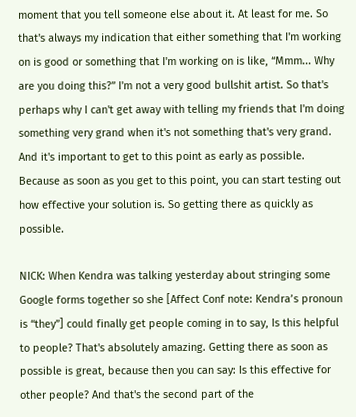moment that you tell someone else about it. At least for me. So that's always my indication that either something that I'm working on is good or something that I'm working on is like, “Mmm... Why are you doing this?” I'm not a very good bullshit artist. So that's perhaps why I can't get away with telling my friends that I'm doing something very grand when it's not something that's very grand. And it's important to get to this point as early as possible. Because as soon as you get to this point, you can start testing out how effective your solution is. So getting there as quickly as possible.

NICK: When Kendra was talking yesterday about stringing some Google forms together so she [Affect Conf note: Kendra’s pronoun is “they”] could finally get people coming in to say, Is this helpful to people? That's absolutely amazing. Getting there as soon as possible is great, because then you can say: Is this effective for other people? And that's the second part of the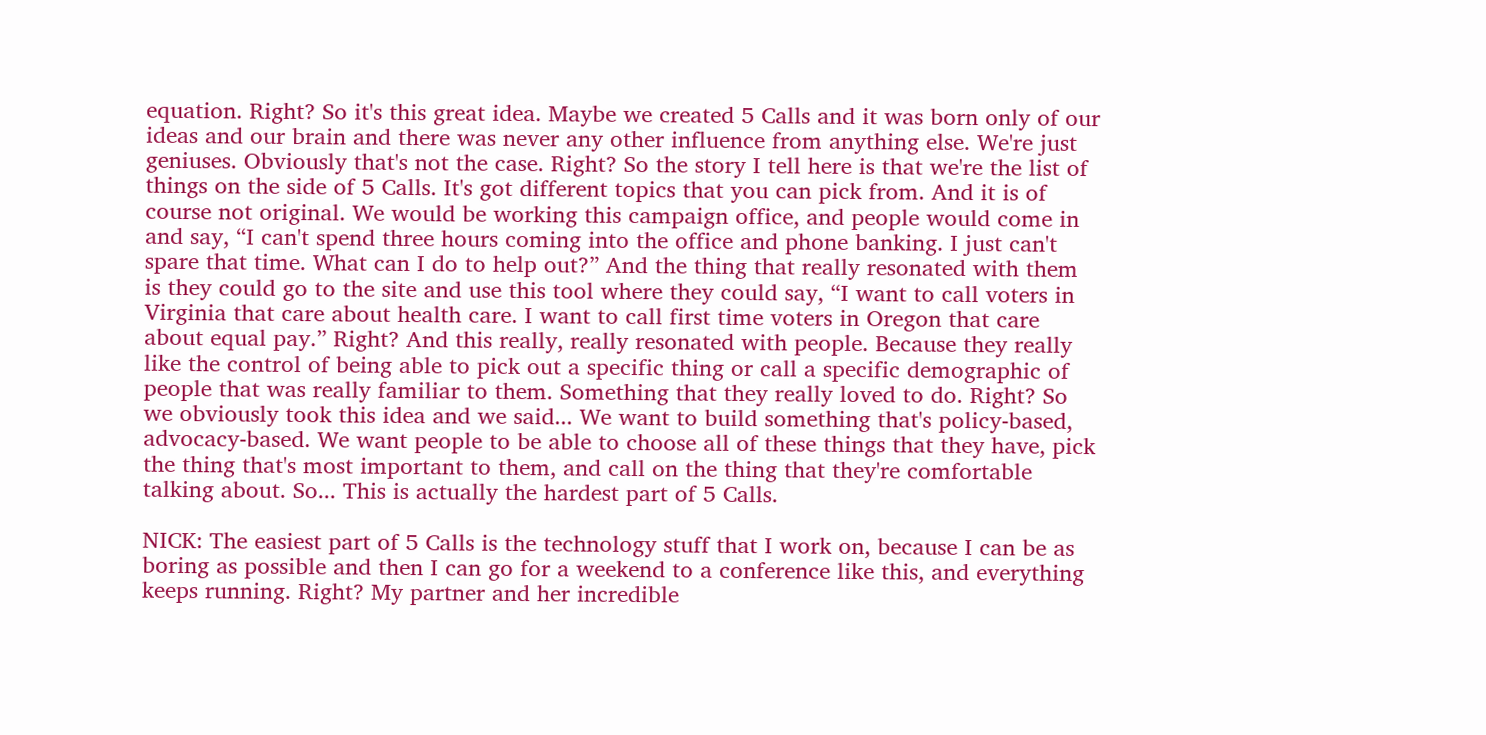equation. Right? So it's this great idea. Maybe we created 5 Calls and it was born only of our ideas and our brain and there was never any other influence from anything else. We're just geniuses. Obviously that's not the case. Right? So the story I tell here is that we're the list of things on the side of 5 Calls. It's got different topics that you can pick from. And it is of course not original. We would be working this campaign office, and people would come in and say, “I can't spend three hours coming into the office and phone banking. I just can't spare that time. What can I do to help out?” And the thing that really resonated with them is they could go to the site and use this tool where they could say, “I want to call voters in Virginia that care about health care. I want to call first time voters in Oregon that care about equal pay.” Right? And this really, really resonated with people. Because they really like the control of being able to pick out a specific thing or call a specific demographic of people that was really familiar to them. Something that they really loved to do. Right? So we obviously took this idea and we said... We want to build something that's policy-based, advocacy-based. We want people to be able to choose all of these things that they have, pick the thing that's most important to them, and call on the thing that they're comfortable talking about. So... This is actually the hardest part of 5 Calls.

NICK: The easiest part of 5 Calls is the technology stuff that I work on, because I can be as boring as possible and then I can go for a weekend to a conference like this, and everything keeps running. Right? My partner and her incredible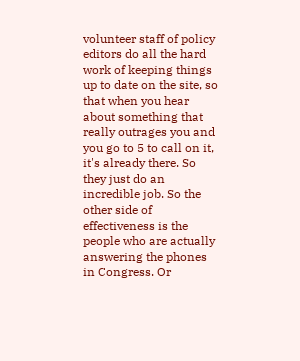volunteer staff of policy editors do all the hard work of keeping things up to date on the site, so that when you hear about something that really outrages you and you go to 5 to call on it, it's already there. So they just do an incredible job. So the other side of effectiveness is the people who are actually answering the phones in Congress. Or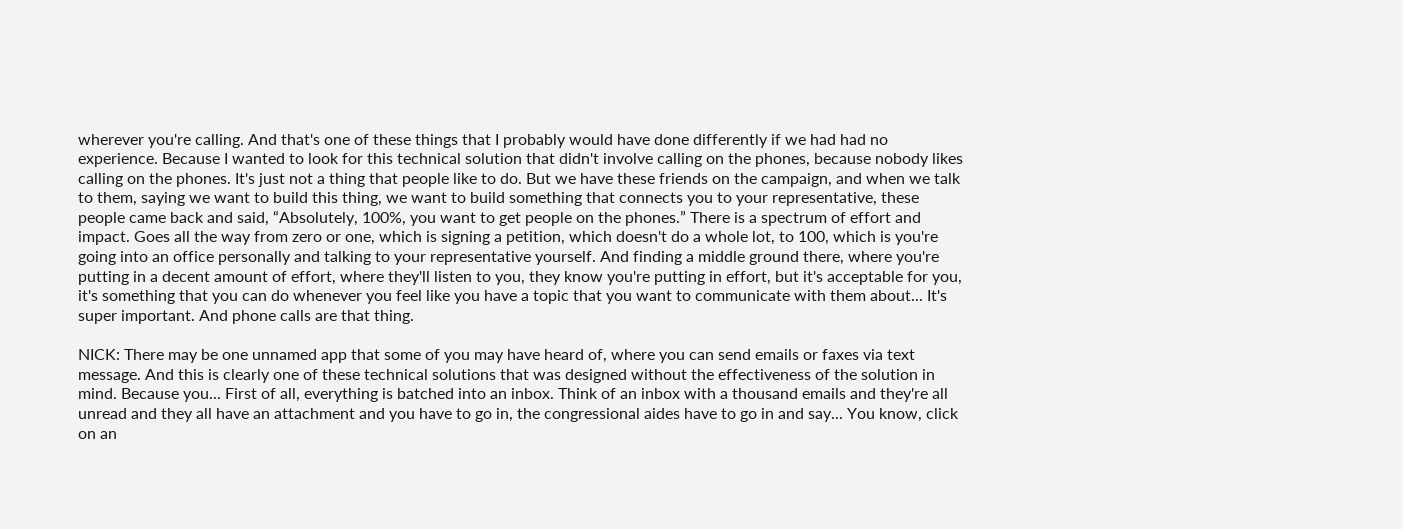wherever you're calling. And that's one of these things that I probably would have done differently if we had had no experience. Because I wanted to look for this technical solution that didn't involve calling on the phones, because nobody likes calling on the phones. It's just not a thing that people like to do. But we have these friends on the campaign, and when we talk to them, saying we want to build this thing, we want to build something that connects you to your representative, these people came back and said, “Absolutely, 100%, you want to get people on the phones.” There is a spectrum of effort and impact. Goes all the way from zero or one, which is signing a petition, which doesn't do a whole lot, to 100, which is you're going into an office personally and talking to your representative yourself. And finding a middle ground there, where you're putting in a decent amount of effort, where they'll listen to you, they know you're putting in effort, but it's acceptable for you, it's something that you can do whenever you feel like you have a topic that you want to communicate with them about... It's super important. And phone calls are that thing.

NICK: There may be one unnamed app that some of you may have heard of, where you can send emails or faxes via text message. And this is clearly one of these technical solutions that was designed without the effectiveness of the solution in mind. Because you... First of all, everything is batched into an inbox. Think of an inbox with a thousand emails and they're all unread and they all have an attachment and you have to go in, the congressional aides have to go in and say... You know, click on an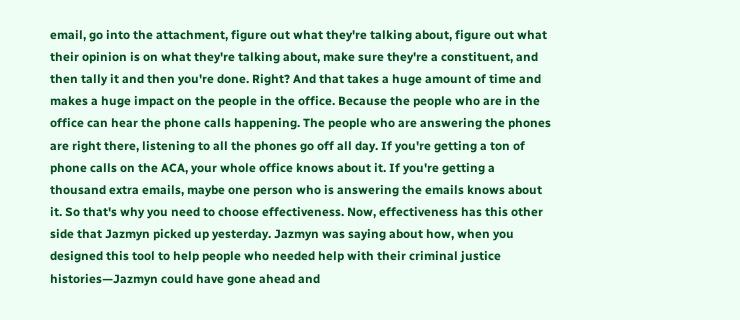email, go into the attachment, figure out what they're talking about, figure out what their opinion is on what they're talking about, make sure they're a constituent, and then tally it and then you're done. Right? And that takes a huge amount of time and makes a huge impact on the people in the office. Because the people who are in the office can hear the phone calls happening. The people who are answering the phones are right there, listening to all the phones go off all day. If you're getting a ton of phone calls on the ACA, your whole office knows about it. If you're getting a thousand extra emails, maybe one person who is answering the emails knows about it. So that's why you need to choose effectiveness. Now, effectiveness has this other side that Jazmyn picked up yesterday. Jazmyn was saying about how, when you designed this tool to help people who needed help with their criminal justice histories—Jazmyn could have gone ahead and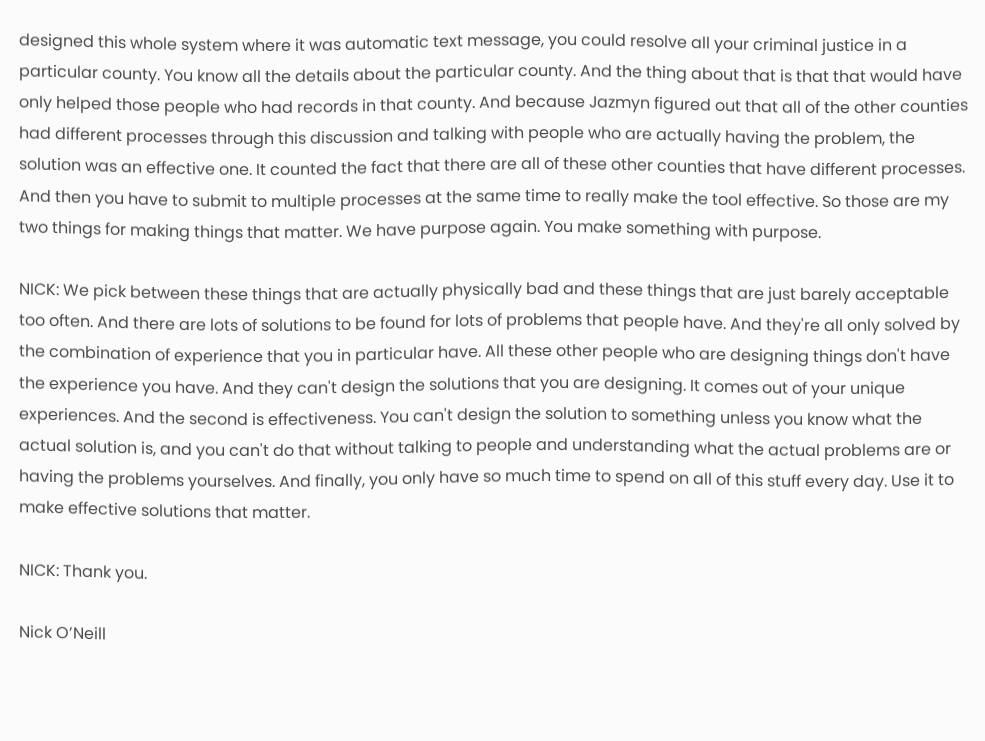designed this whole system where it was automatic text message, you could resolve all your criminal justice in a particular county. You know all the details about the particular county. And the thing about that is that that would have only helped those people who had records in that county. And because Jazmyn figured out that all of the other counties had different processes through this discussion and talking with people who are actually having the problem, the solution was an effective one. It counted the fact that there are all of these other counties that have different processes. And then you have to submit to multiple processes at the same time to really make the tool effective. So those are my two things for making things that matter. We have purpose again. You make something with purpose.

NICK: We pick between these things that are actually physically bad and these things that are just barely acceptable too often. And there are lots of solutions to be found for lots of problems that people have. And they're all only solved by the combination of experience that you in particular have. All these other people who are designing things don't have the experience you have. And they can't design the solutions that you are designing. It comes out of your unique experiences. And the second is effectiveness. You can't design the solution to something unless you know what the actual solution is, and you can't do that without talking to people and understanding what the actual problems are or having the problems yourselves. And finally, you only have so much time to spend on all of this stuff every day. Use it to make effective solutions that matter.

NICK: Thank you.

Nick O’Neill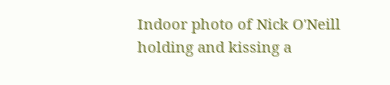Indoor photo of Nick O'Neill holding and kissing a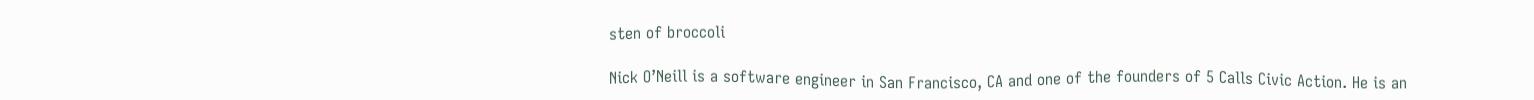sten of broccoli

Nick O’Neill is a software engineer in San Francisco, CA and one of the founders of 5 Calls Civic Action. He is an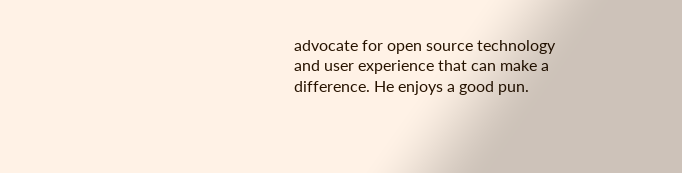advocate for open source technology and user experience that can make a difference. He enjoys a good pun.